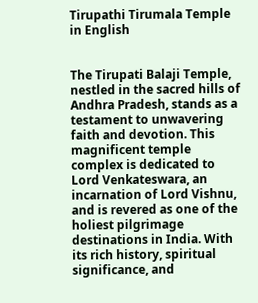Tirupathi Tirumala Temple in English


The Tirupati Balaji Temple, nestled in the sacred hills of Andhra Pradesh, stands as a testament to unwavering faith and devotion. This magnificent temple complex is dedicated to Lord Venkateswara, an incarnation of Lord Vishnu, and is revered as one of the holiest pilgrimage destinations in India. With its rich history, spiritual significance, and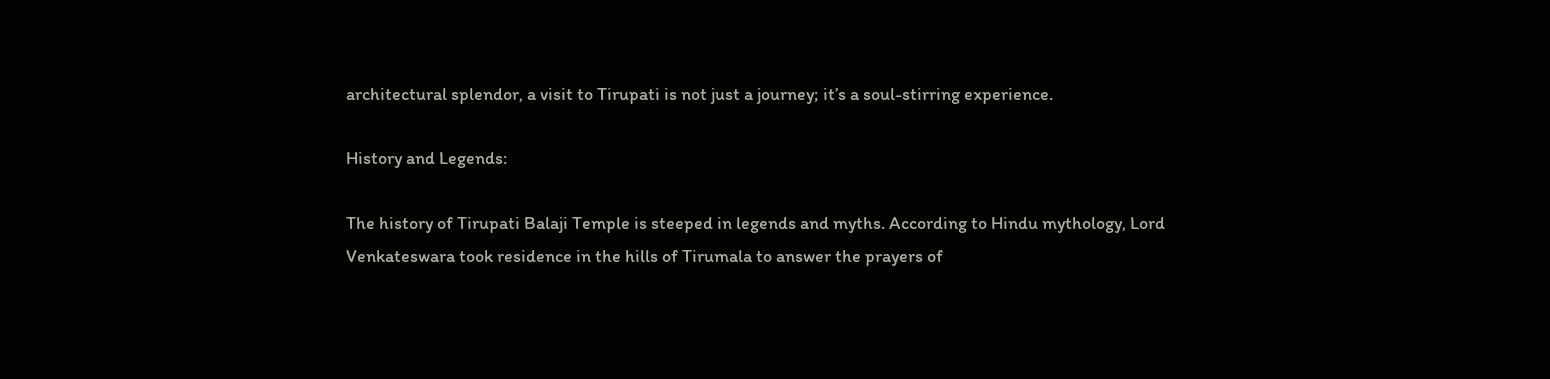architectural splendor, a visit to Tirupati is not just a journey; it’s a soul-stirring experience.

History and Legends:

The history of Tirupati Balaji Temple is steeped in legends and myths. According to Hindu mythology, Lord Venkateswara took residence in the hills of Tirumala to answer the prayers of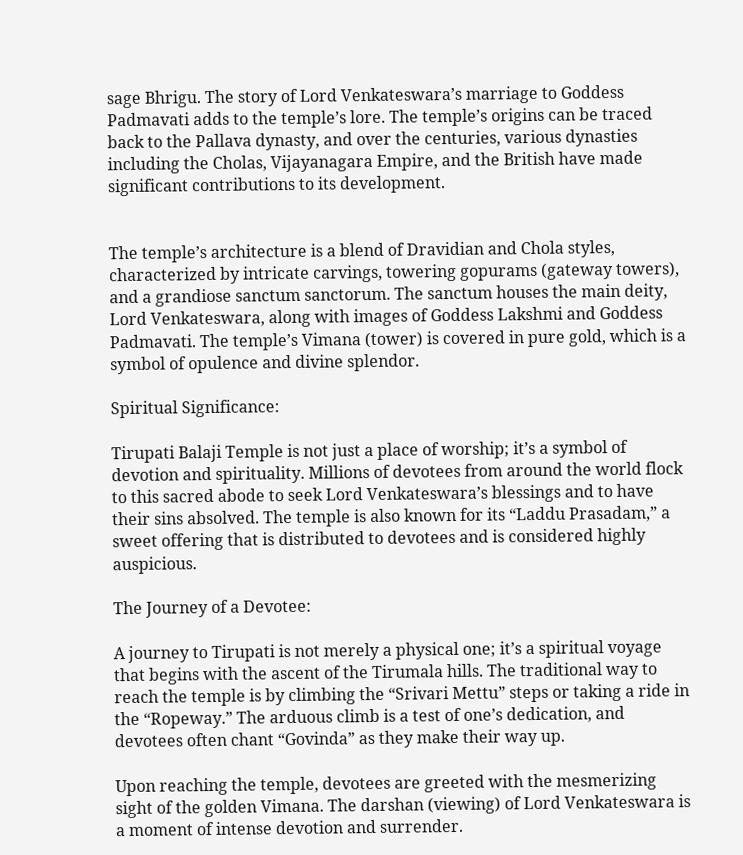sage Bhrigu. The story of Lord Venkateswara’s marriage to Goddess Padmavati adds to the temple’s lore. The temple’s origins can be traced back to the Pallava dynasty, and over the centuries, various dynasties including the Cholas, Vijayanagara Empire, and the British have made significant contributions to its development.


The temple’s architecture is a blend of Dravidian and Chola styles, characterized by intricate carvings, towering gopurams (gateway towers), and a grandiose sanctum sanctorum. The sanctum houses the main deity, Lord Venkateswara, along with images of Goddess Lakshmi and Goddess Padmavati. The temple’s Vimana (tower) is covered in pure gold, which is a symbol of opulence and divine splendor.

Spiritual Significance:

Tirupati Balaji Temple is not just a place of worship; it’s a symbol of devotion and spirituality. Millions of devotees from around the world flock to this sacred abode to seek Lord Venkateswara’s blessings and to have their sins absolved. The temple is also known for its “Laddu Prasadam,” a sweet offering that is distributed to devotees and is considered highly auspicious.

The Journey of a Devotee:

A journey to Tirupati is not merely a physical one; it’s a spiritual voyage that begins with the ascent of the Tirumala hills. The traditional way to reach the temple is by climbing the “Srivari Mettu” steps or taking a ride in the “Ropeway.” The arduous climb is a test of one’s dedication, and devotees often chant “Govinda” as they make their way up.

Upon reaching the temple, devotees are greeted with the mesmerizing sight of the golden Vimana. The darshan (viewing) of Lord Venkateswara is a moment of intense devotion and surrender.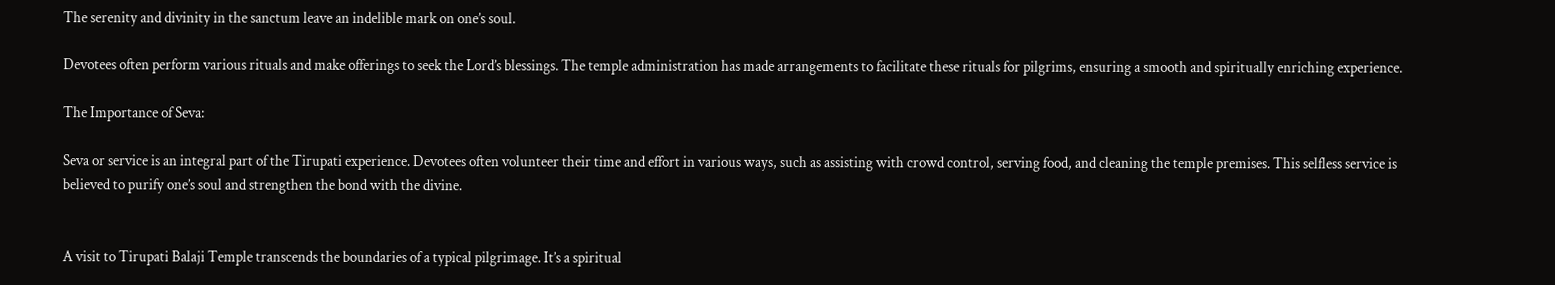The serenity and divinity in the sanctum leave an indelible mark on one’s soul.

Devotees often perform various rituals and make offerings to seek the Lord’s blessings. The temple administration has made arrangements to facilitate these rituals for pilgrims, ensuring a smooth and spiritually enriching experience.

The Importance of Seva:

Seva or service is an integral part of the Tirupati experience. Devotees often volunteer their time and effort in various ways, such as assisting with crowd control, serving food, and cleaning the temple premises. This selfless service is believed to purify one’s soul and strengthen the bond with the divine.


A visit to Tirupati Balaji Temple transcends the boundaries of a typical pilgrimage. It’s a spiritual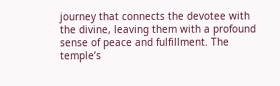journey that connects the devotee with the divine, leaving them with a profound sense of peace and fulfillment. The temple’s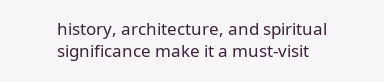history, architecture, and spiritual significance make it a must-visit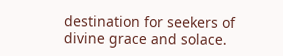destination for seekers of divine grace and solace.